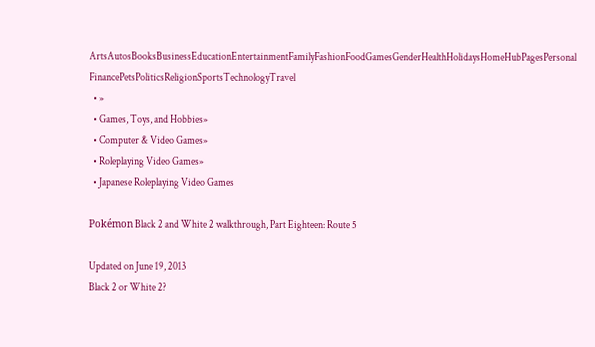ArtsAutosBooksBusinessEducationEntertainmentFamilyFashionFoodGamesGenderHealthHolidaysHomeHubPagesPersonal FinancePetsPoliticsReligionSportsTechnologyTravel
  • »
  • Games, Toys, and Hobbies»
  • Computer & Video Games»
  • Roleplaying Video Games»
  • Japanese Roleplaying Video Games

Pokémon Black 2 and White 2 walkthrough, Part Eighteen: Route 5

Updated on June 19, 2013
Black 2 or White 2?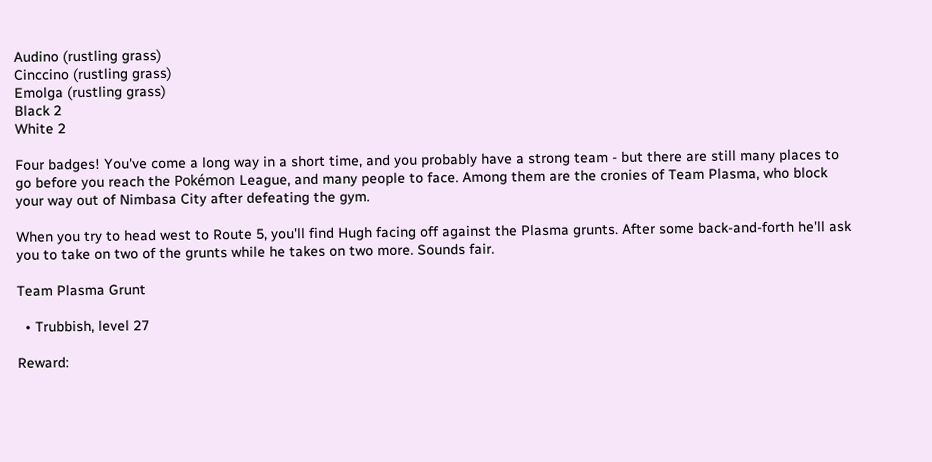Audino (rustling grass)
Cinccino (rustling grass)
Emolga (rustling grass)
Black 2
White 2

Four badges! You've come a long way in a short time, and you probably have a strong team - but there are still many places to go before you reach the Pokémon League, and many people to face. Among them are the cronies of Team Plasma, who block your way out of Nimbasa City after defeating the gym.

When you try to head west to Route 5, you'll find Hugh facing off against the Plasma grunts. After some back-and-forth he'll ask you to take on two of the grunts while he takes on two more. Sounds fair.

Team Plasma Grunt

  • Trubbish, level 27

Reward: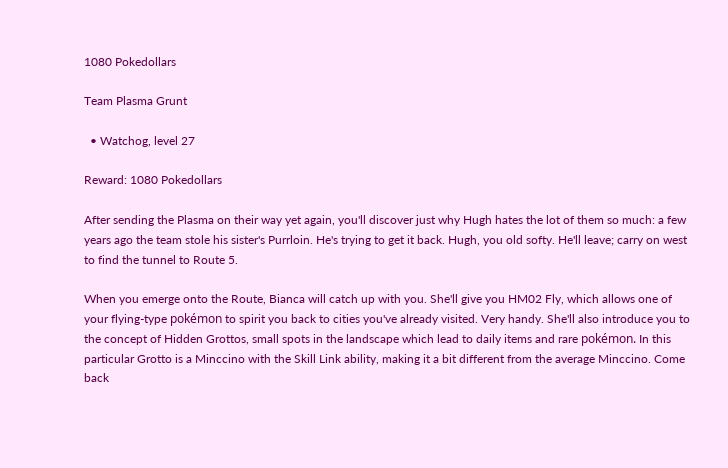1080 Pokedollars

Team Plasma Grunt

  • Watchog, level 27

Reward: 1080 Pokedollars

After sending the Plasma on their way yet again, you'll discover just why Hugh hates the lot of them so much: a few years ago the team stole his sister's Purrloin. He's trying to get it back. Hugh, you old softy. He'll leave; carry on west to find the tunnel to Route 5.

When you emerge onto the Route, Bianca will catch up with you. She'll give you HM02 Fly, which allows one of your flying-type pokémon to spirit you back to cities you've already visited. Very handy. She'll also introduce you to the concept of Hidden Grottos, small spots in the landscape which lead to daily items and rare pokémon. In this particular Grotto is a Minccino with the Skill Link ability, making it a bit different from the average Minccino. Come back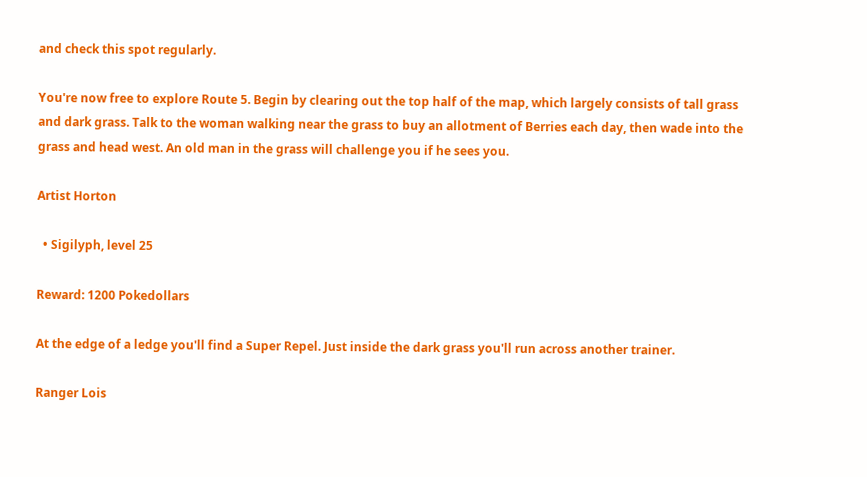and check this spot regularly.

You're now free to explore Route 5. Begin by clearing out the top half of the map, which largely consists of tall grass and dark grass. Talk to the woman walking near the grass to buy an allotment of Berries each day, then wade into the grass and head west. An old man in the grass will challenge you if he sees you.

Artist Horton

  • Sigilyph, level 25

Reward: 1200 Pokedollars

At the edge of a ledge you'll find a Super Repel. Just inside the dark grass you'll run across another trainer.

Ranger Lois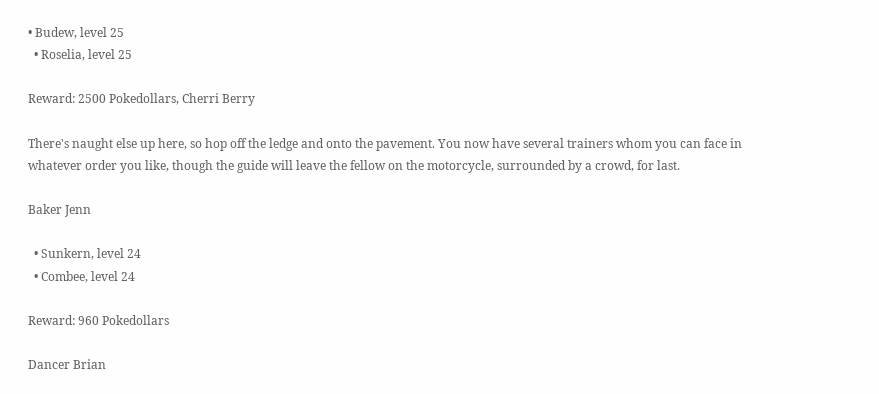• Budew, level 25
  • Roselia, level 25

Reward: 2500 Pokedollars, Cherri Berry

There's naught else up here, so hop off the ledge and onto the pavement. You now have several trainers whom you can face in whatever order you like, though the guide will leave the fellow on the motorcycle, surrounded by a crowd, for last.

Baker Jenn

  • Sunkern, level 24
  • Combee, level 24

Reward: 960 Pokedollars

Dancer Brian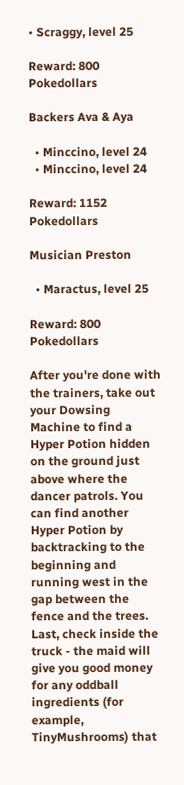• Scraggy, level 25

Reward: 800 Pokedollars

Backers Ava & Aya

  • Minccino, level 24
  • Minccino, level 24

Reward: 1152 Pokedollars

Musician Preston

  • Maractus, level 25

Reward: 800 Pokedollars

After you're done with the trainers, take out your Dowsing Machine to find a Hyper Potion hidden on the ground just above where the dancer patrols. You can find another Hyper Potion by backtracking to the beginning and running west in the gap between the fence and the trees. Last, check inside the truck - the maid will give you good money for any oddball ingredients (for example, TinyMushrooms) that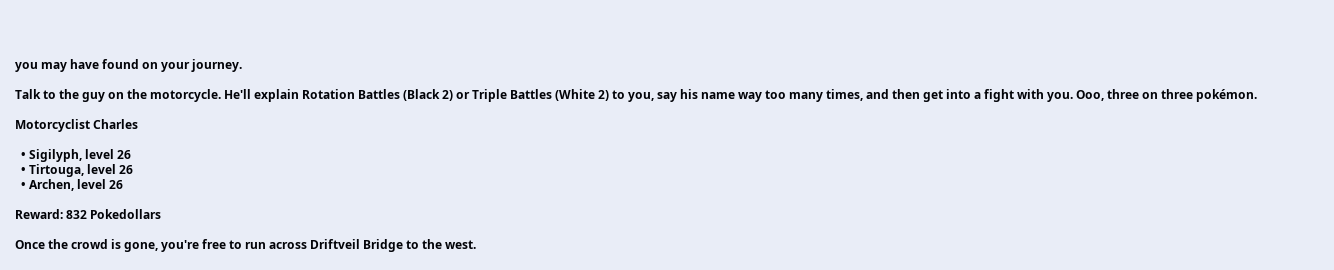you may have found on your journey.

Talk to the guy on the motorcycle. He'll explain Rotation Battles (Black 2) or Triple Battles (White 2) to you, say his name way too many times, and then get into a fight with you. Ooo, three on three pokémon.

Motorcyclist Charles

  • Sigilyph, level 26
  • Tirtouga, level 26
  • Archen, level 26

Reward: 832 Pokedollars

Once the crowd is gone, you're free to run across Driftveil Bridge to the west.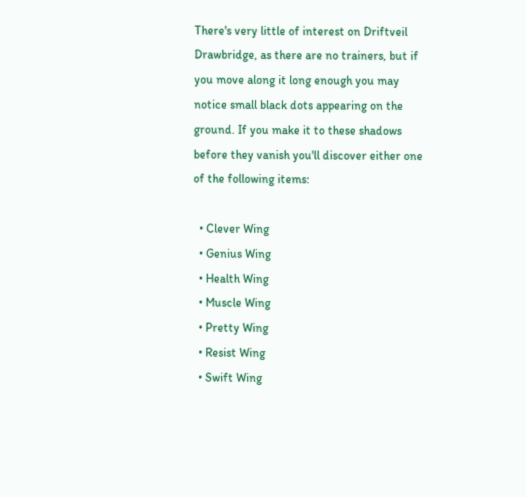There's very little of interest on Driftveil Drawbridge, as there are no trainers, but if you move along it long enough you may notice small black dots appearing on the ground. If you make it to these shadows before they vanish you'll discover either one of the following items:

  • Clever Wing
  • Genius Wing
  • Health Wing
  • Muscle Wing
  • Pretty Wing
  • Resist Wing
  • Swift Wing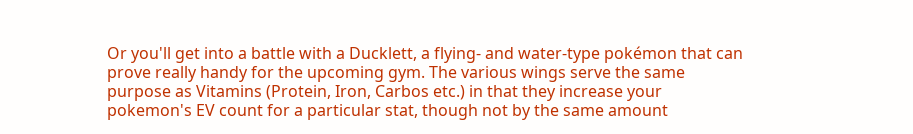Or you'll get into a battle with a Ducklett, a flying- and water-type pokémon that can prove really handy for the upcoming gym. The various wings serve the same purpose as Vitamins (Protein, Iron, Carbos etc.) in that they increase your pokemon's EV count for a particular stat, though not by the same amount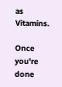as Vitamins.

Once you're done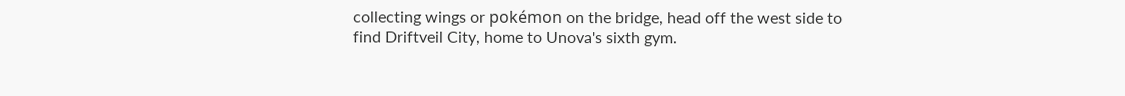collecting wings or pokémon on the bridge, head off the west side to find Driftveil City, home to Unova's sixth gym.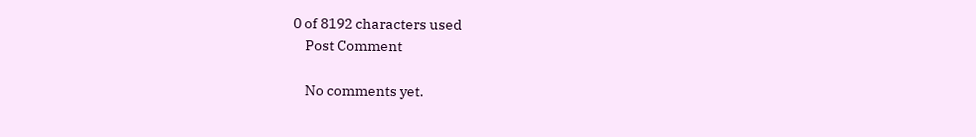0 of 8192 characters used
    Post Comment

    No comments yet.